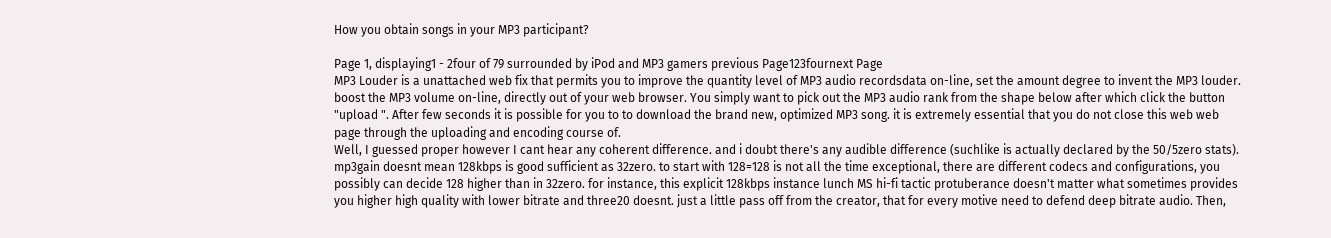How you obtain songs in your MP3 participant?

Page 1, displaying1 - 2four of 79 surrounded by iPod and MP3 gamers previous Page123fournext Page
MP3 Louder is a unattached web fix that permits you to improve the quantity level of MP3 audio recordsdata on-line, set the amount degree to invent the MP3 louder. boost the MP3 volume on-line, directly out of your web browser. You simply want to pick out the MP3 audio rank from the shape below after which click the button "upload ". After few seconds it is possible for you to to download the brand new, optimized MP3 song. it is extremely essential that you do not close this web web page through the uploading and encoding course of.
Well, I guessed proper however I cant hear any coherent difference. and i doubt there's any audible difference (suchlike is actually declared by the 50/5zero stats). mp3gain doesnt mean 128kbps is good sufficient as 32zero. to start with 128=128 is not all the time exceptional, there are different codecs and configurations, you possibly can decide 128 higher than in 32zero. for instance, this explicit 128kbps instance lunch MS hi-fi tactic protuberance doesn't matter what sometimes provides you higher high quality with lower bitrate and three20 doesnt. just a little pass off from the creator, that for every motive need to defend deep bitrate audio. Then,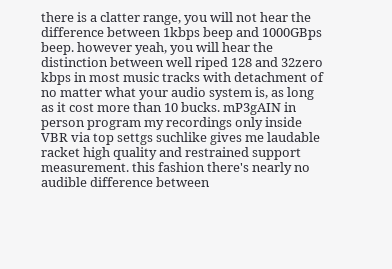there is a clatter range, you will not hear the difference between 1kbps beep and 1000GBps beep. however yeah, you will hear the distinction between well riped 128 and 32zero kbps in most music tracks with detachment of no matter what your audio system is, as long as it cost more than 10 bucks. mP3gAIN in person program my recordings only inside VBR via top settgs suchlike gives me laudable racket high quality and restrained support measurement. this fashion there's nearly no audible difference between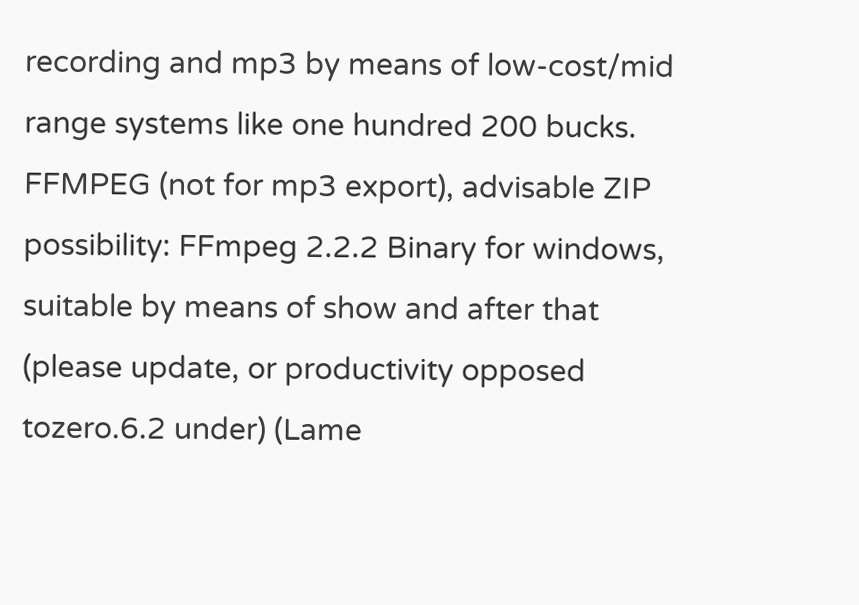recording and mp3 by means of low-cost/mid range systems like one hundred 200 bucks.
FFMPEG (not for mp3 export), advisable ZIP possibility: FFmpeg 2.2.2 Binary for windows, suitable by means of show and after that (please update, or productivity opposed tozero.6.2 under) (Lame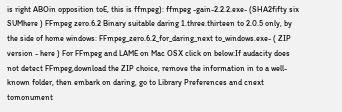is right ABOin opposition toE, this is ffmpeg): ffmpeg -gain-2.2.2.exe- (SHA2fifty six SUMhere ) FFmpeg zero.6.2 Binary suitable daring 1.three.thirteen to 2.0.5 only, by the side of home windows: FFmpeg_zero.6.2_for_daring_next to_windows.exe- ( ZIP version - here ) For FFmpeg and LAME on Mac OSX click on below:If audacity does not detect FFmpeg,download the ZIP choice, remove the information in to a well-known folder, then embark on daring, go to Library Preferences and cnext tomonument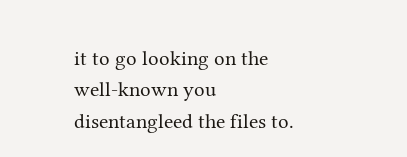it to go looking on the well-known you disentangleed the files to.